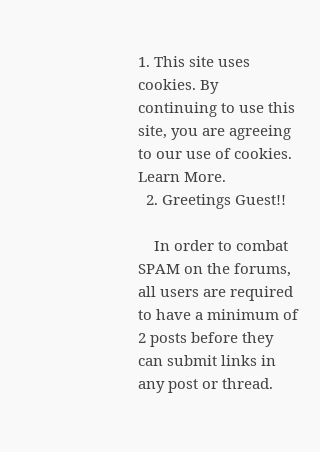1. This site uses cookies. By continuing to use this site, you are agreeing to our use of cookies. Learn More.
  2. Greetings Guest!!

    In order to combat SPAM on the forums, all users are required to have a minimum of 2 posts before they can submit links in any post or thread.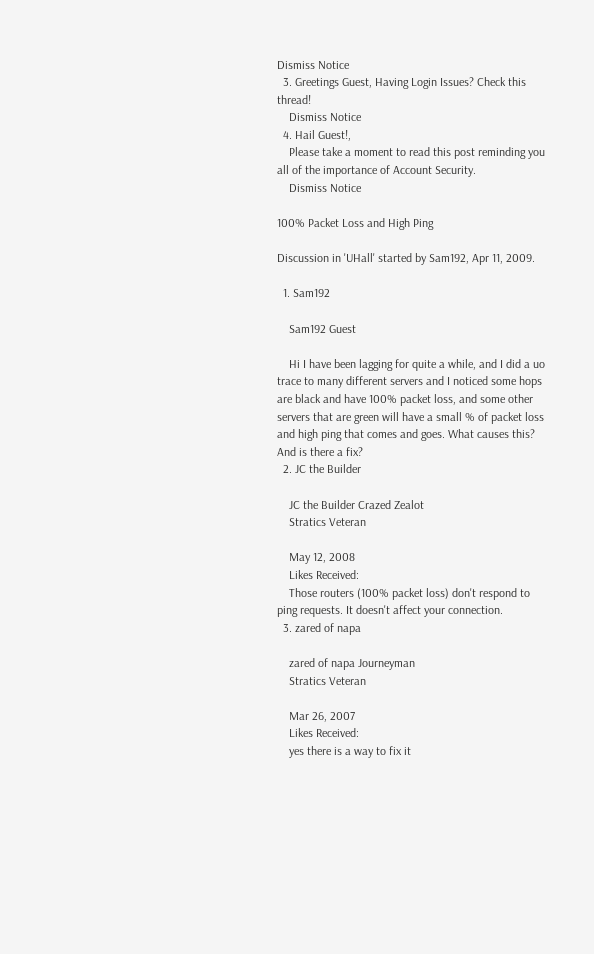Dismiss Notice
  3. Greetings Guest, Having Login Issues? Check this thread!
    Dismiss Notice
  4. Hail Guest!,
    Please take a moment to read this post reminding you all of the importance of Account Security.
    Dismiss Notice

100% Packet Loss and High Ping

Discussion in 'UHall' started by Sam192, Apr 11, 2009.

  1. Sam192

    Sam192 Guest

    Hi I have been lagging for quite a while, and I did a uo trace to many different servers and I noticed some hops are black and have 100% packet loss, and some other servers that are green will have a small % of packet loss and high ping that comes and goes. What causes this? And is there a fix?
  2. JC the Builder

    JC the Builder Crazed Zealot
    Stratics Veteran

    May 12, 2008
    Likes Received:
    Those routers (100% packet loss) don't respond to ping requests. It doesn't affect your connection.
  3. zared of napa

    zared of napa Journeyman
    Stratics Veteran

    Mar 26, 2007
    Likes Received:
    yes there is a way to fix it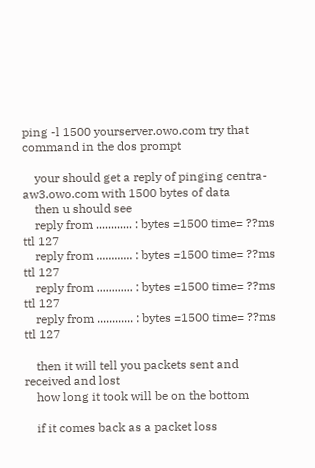ping -l 1500 yourserver.owo.com try that command in the dos prompt

    your should get a reply of pinging centra-aw3.owo.com with 1500 bytes of data
    then u should see
    reply from ............ : bytes =1500 time= ??ms ttl 127
    reply from ............ : bytes =1500 time= ??ms ttl 127
    reply from ............ : bytes =1500 time= ??ms ttl 127
    reply from ............ : bytes =1500 time= ??ms ttl 127

    then it will tell you packets sent and received and lost
    how long it took will be on the bottom

    if it comes back as a packet loss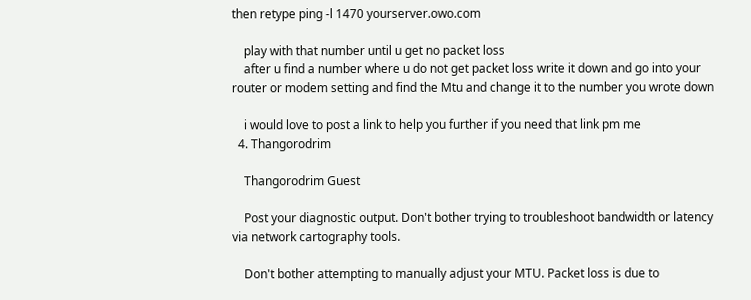then retype ping -l 1470 yourserver.owo.com

    play with that number until u get no packet loss
    after u find a number where u do not get packet loss write it down and go into your router or modem setting and find the Mtu and change it to the number you wrote down

    i would love to post a link to help you further if you need that link pm me
  4. Thangorodrim

    Thangorodrim Guest

    Post your diagnostic output. Don't bother trying to troubleshoot bandwidth or latency via network cartography tools.

    Don't bother attempting to manually adjust your MTU. Packet loss is due to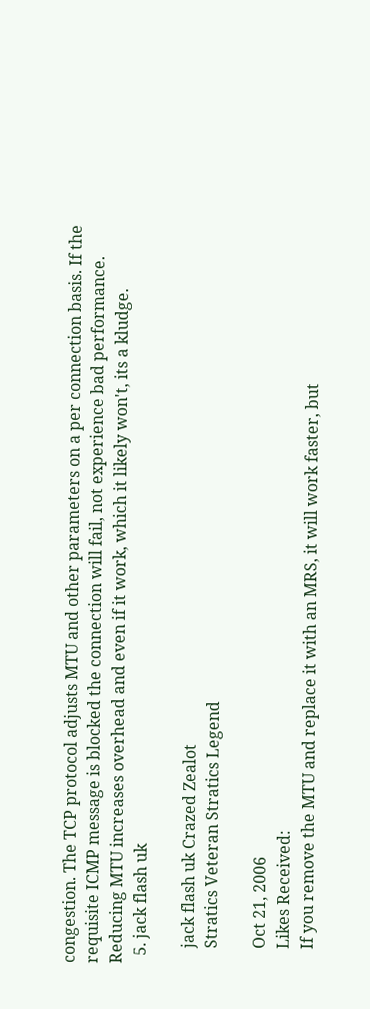congestion. The TCP protocol adjusts MTU and other parameters on a per connection basis. If the requisite ICMP message is blocked the connection will fail, not experience bad performance. Reducing MTU increases overhead and even if it work, which it likely won't, its a kludge.
  5. jack flash uk

    jack flash uk Crazed Zealot
    Stratics Veteran Stratics Legend

    Oct 21, 2006
    Likes Received:
    If you remove the MTU and replace it with an MRS, it will work faster, but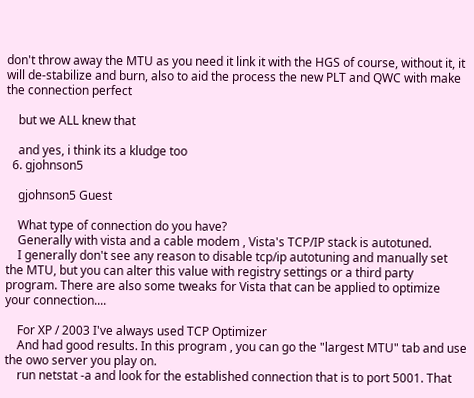don't throw away the MTU as you need it link it with the HGS of course, without it, it will de-stabilize and burn, also to aid the process the new PLT and QWC with make the connection perfect

    but we ALL knew that

    and yes, i think its a kludge too
  6. gjohnson5

    gjohnson5 Guest

    What type of connection do you have?
    Generally with vista and a cable modem , Vista's TCP/IP stack is autotuned.
    I generally don't see any reason to disable tcp/ip autotuning and manually set the MTU, but you can alter this value with registry settings or a third party program. There are also some tweaks for Vista that can be applied to optimize your connection....

    For XP / 2003 I've always used TCP Optimizer
    And had good results. In this program , you can go the "largest MTU" tab and use the owo server you play on.
    run netstat -a and look for the established connection that is to port 5001. That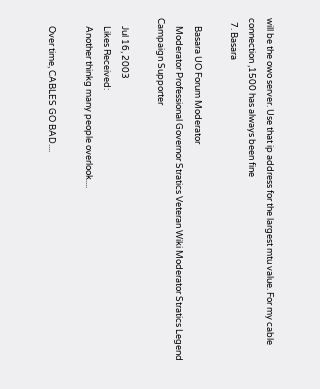will be the owo server. Use that ip address for the largest mtu value. For my cable connection ,1500 has always been fine
  7. Basara

    Basara UO Forum Moderator
    Moderator Professional Governor Stratics Veteran Wiki Moderator Stratics Legend Campaign Supporter

    Jul 16, 2003
    Likes Received:
    Another thinkg many people overlook....

    Over time, CABLES GO BAD....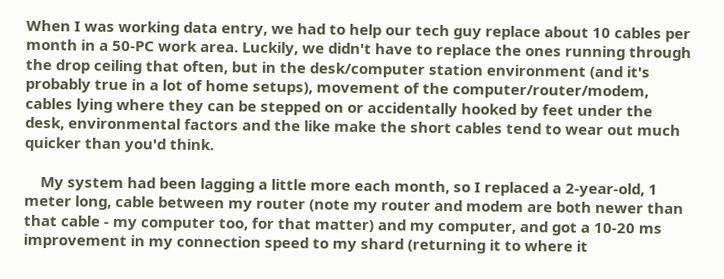When I was working data entry, we had to help our tech guy replace about 10 cables per month in a 50-PC work area. Luckily, we didn't have to replace the ones running through the drop ceiling that often, but in the desk/computer station environment (and it's probably true in a lot of home setups), movement of the computer/router/modem, cables lying where they can be stepped on or accidentally hooked by feet under the desk, environmental factors and the like make the short cables tend to wear out much quicker than you'd think.

    My system had been lagging a little more each month, so I replaced a 2-year-old, 1 meter long, cable between my router (note my router and modem are both newer than that cable - my computer too, for that matter) and my computer, and got a 10-20 ms improvement in my connection speed to my shard (returning it to where it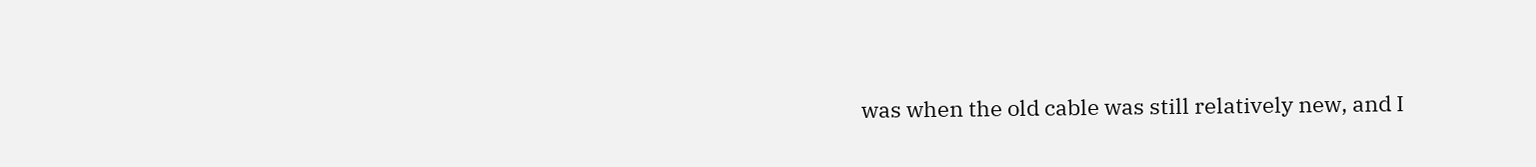was when the old cable was still relatively new, and I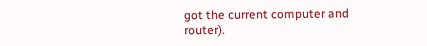got the current computer and router).